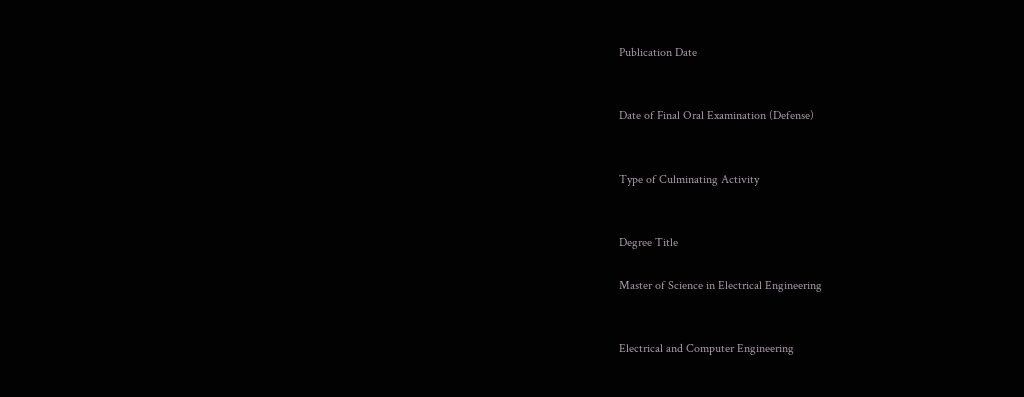Publication Date


Date of Final Oral Examination (Defense)


Type of Culminating Activity


Degree Title

Master of Science in Electrical Engineering


Electrical and Computer Engineering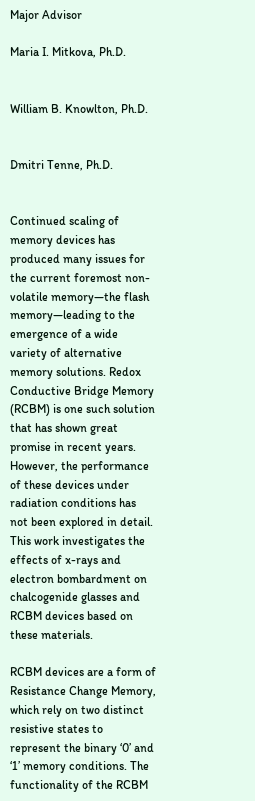Major Advisor

Maria I. Mitkova, Ph.D.


William B. Knowlton, Ph.D.


Dmitri Tenne, Ph.D.


Continued scaling of memory devices has produced many issues for the current foremost non-volatile memory—the flash memory—leading to the emergence of a wide variety of alternative memory solutions. Redox Conductive Bridge Memory (RCBM) is one such solution that has shown great promise in recent years. However, the performance of these devices under radiation conditions has not been explored in detail. This work investigates the effects of x-rays and electron bombardment on chalcogenide glasses and RCBM devices based on these materials.

RCBM devices are a form of Resistance Change Memory, which rely on two distinct resistive states to represent the binary ‘0’ and ‘1’ memory conditions. The functionality of the RCBM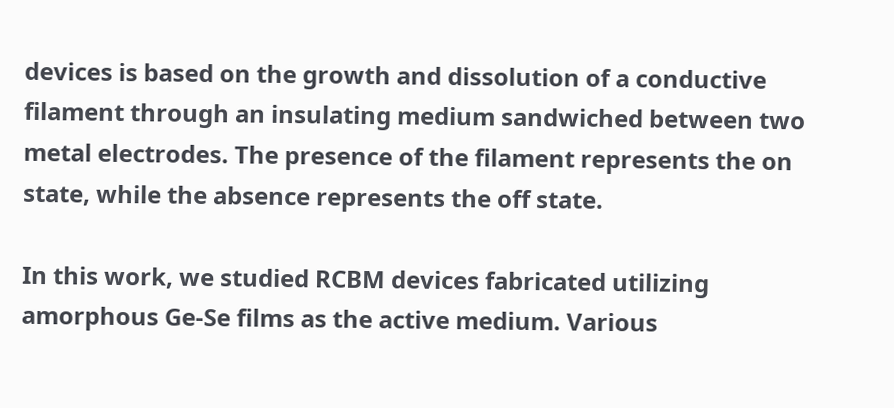devices is based on the growth and dissolution of a conductive filament through an insulating medium sandwiched between two metal electrodes. The presence of the filament represents the on state, while the absence represents the off state.

In this work, we studied RCBM devices fabricated utilizing amorphous Ge-Se films as the active medium. Various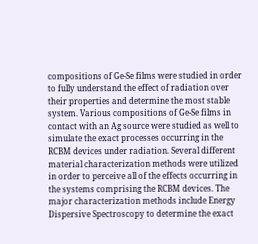compositions of Ge-Se films were studied in order to fully understand the effect of radiation over their properties and determine the most stable system. Various compositions of Ge-Se films in contact with an Ag source were studied as well to simulate the exact processes occurring in the RCBM devices under radiation. Several different material characterization methods were utilized in order to perceive all of the effects occurring in the systems comprising the RCBM devices. The major characterization methods include Energy Dispersive Spectroscopy to determine the exact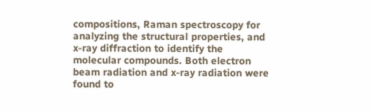compositions, Raman spectroscopy for analyzing the structural properties, and x-ray diffraction to identify the molecular compounds. Both electron beam radiation and x-ray radiation were found to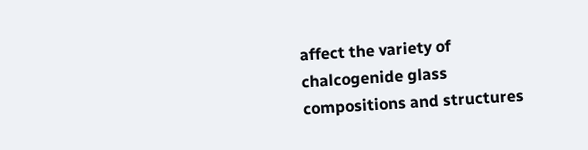affect the variety of chalcogenide glass compositions and structures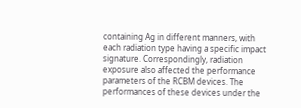containing Ag in different manners, with each radiation type having a specific impact signature. Correspondingly, radiation exposure also affected the performance parameters of the RCBM devices. The performances of these devices under the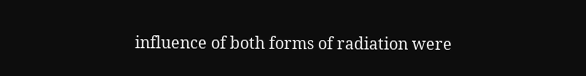influence of both forms of radiation were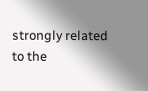strongly related to the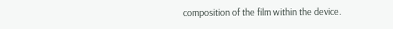composition of the film within the device.